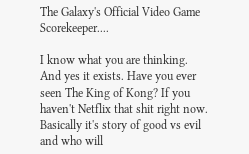The Galaxy's Official Video Game Scorekeeper....

I know what you are thinking. And yes it exists. Have you ever seen The King of Kong? If you haven't Netflix that shit right now. Basically it's story of good vs evil and who will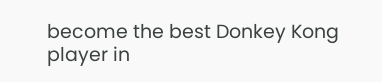become the best Donkey Kong player in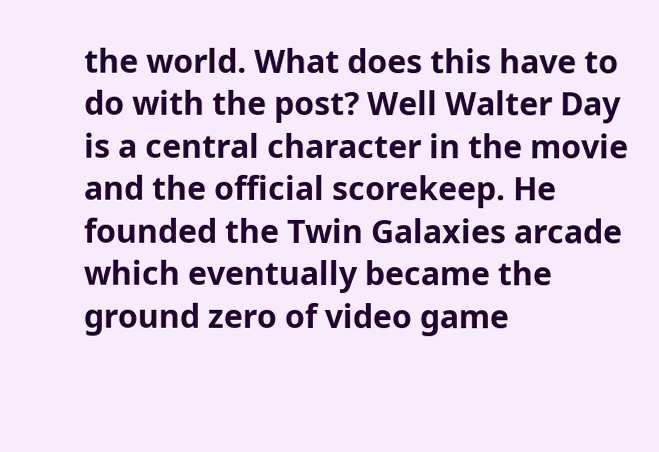the world. What does this have to do with the post? Well Walter Day is a central character in the movie and the official scorekeep. He founded the Twin Galaxies arcade which eventually became the ground zero of video game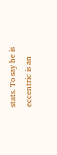stats. To say he is eccentric is an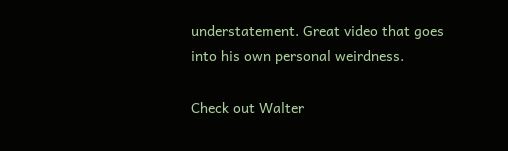understatement. Great video that goes into his own personal weirdness.

Check out Walter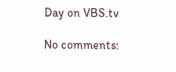Day on VBS.tv

No comments: